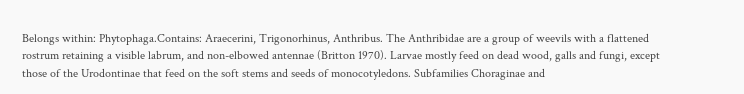Belongs within: Phytophaga.Contains: Araecerini, Trigonorhinus, Anthribus. The Anthribidae are a group of weevils with a flattened rostrum retaining a visible labrum, and non-elbowed antennae (Britton 1970). Larvae mostly feed on dead wood, galls and fungi, except those of the Urodontinae that feed on the soft stems and seeds of monocotyledons. Subfamilies Choraginae and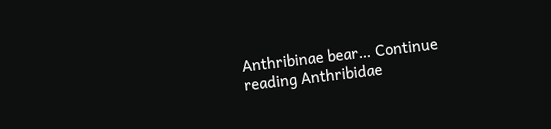Anthribinae bear… Continue reading Anthribidae